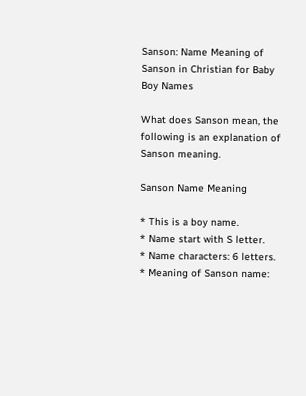Sanson: Name Meaning of Sanson in Christian for Baby Boy Names

What does Sanson mean, the following is an explanation of Sanson meaning.

Sanson Name Meaning

* This is a boy name.
* Name start with S letter.
* Name characters: 6 letters.
* Meaning of Sanson name: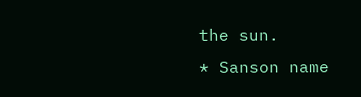the sun.
* Sanson name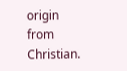origin from Christian.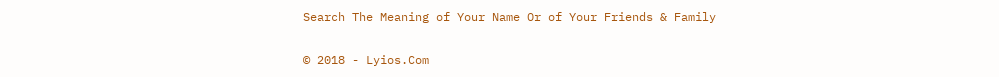Search The Meaning of Your Name Or of Your Friends & Family

© 2018 - Lyios.Com